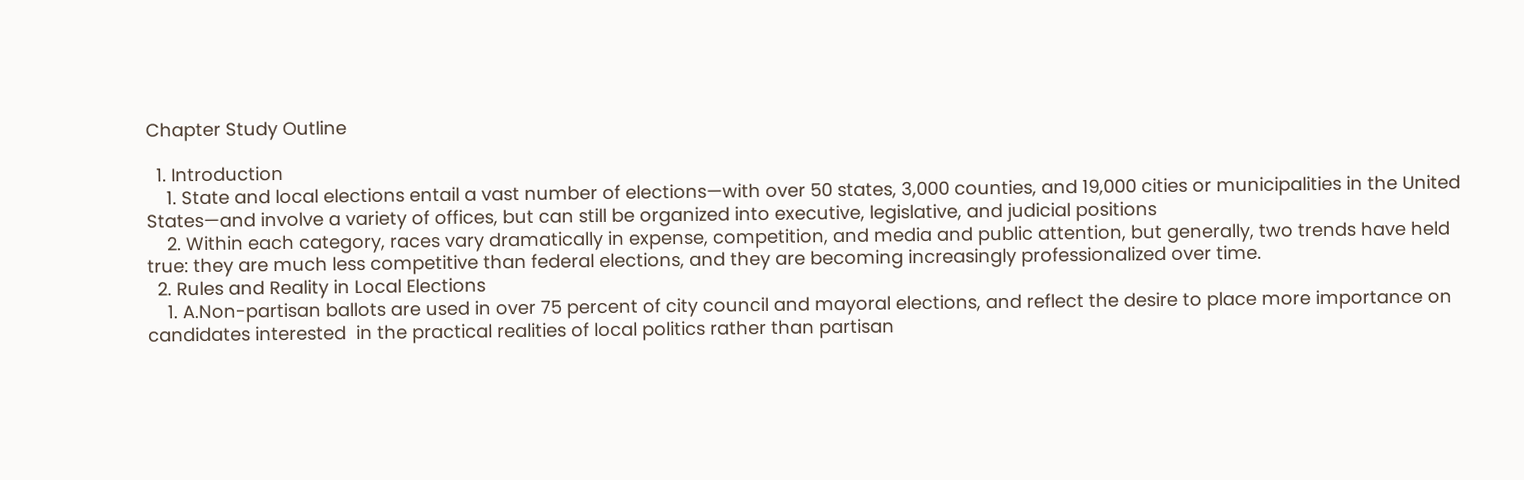Chapter Study Outline

  1. Introduction
    1. State and local elections entail a vast number of elections—with over 50 states, 3,000 counties, and 19,000 cities or municipalities in the United States—and involve a variety of offices, but can still be organized into executive, legislative, and judicial positions
    2. Within each category, races vary dramatically in expense, competition, and media and public attention, but generally, two trends have held true: they are much less competitive than federal elections, and they are becoming increasingly professionalized over time.
  2. Rules and Reality in Local Elections
    1. A.Non-partisan ballots are used in over 75 percent of city council and mayoral elections, and reflect the desire to place more importance on candidates interested  in the practical realities of local politics rather than partisan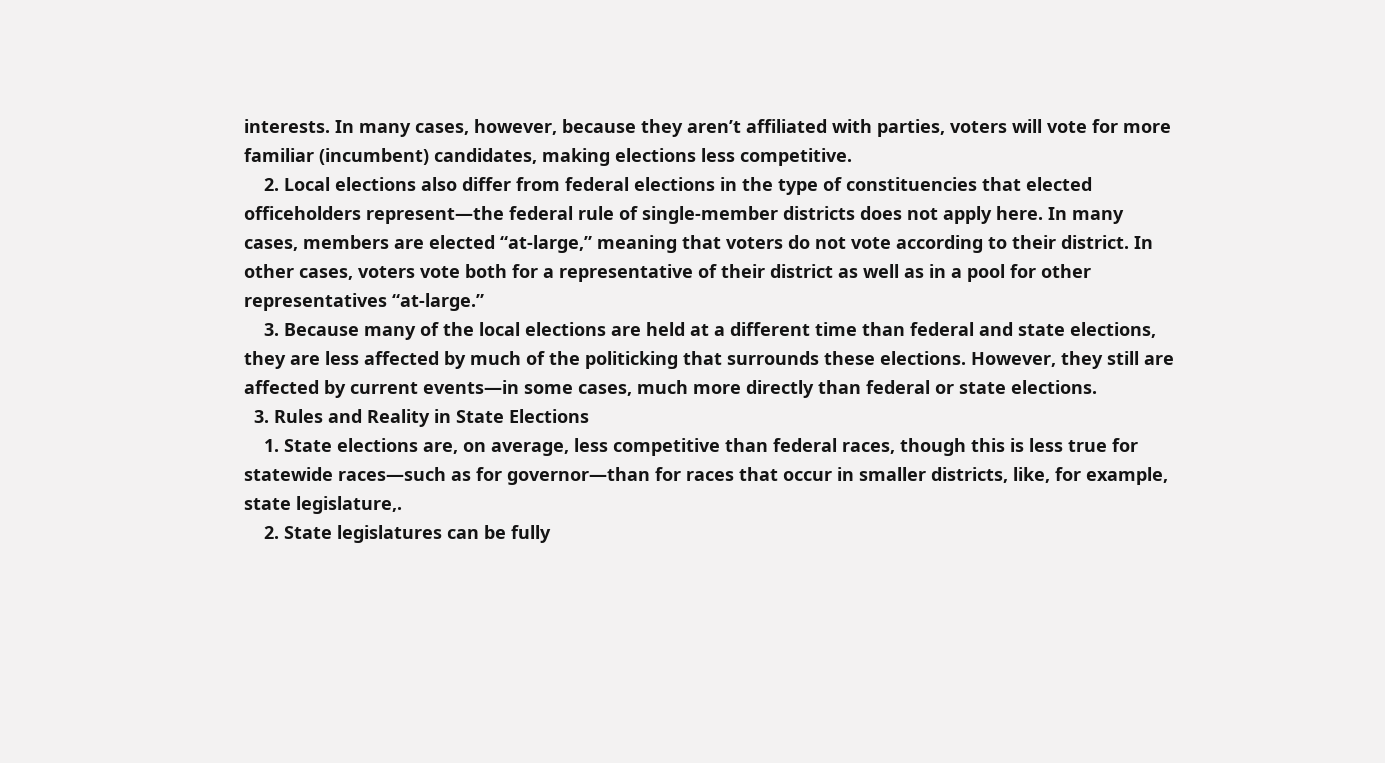interests. In many cases, however, because they aren’t affiliated with parties, voters will vote for more familiar (incumbent) candidates, making elections less competitive.
    2. Local elections also differ from federal elections in the type of constituencies that elected officeholders represent—the federal rule of single-member districts does not apply here. In many cases, members are elected “at-large,” meaning that voters do not vote according to their district. In other cases, voters vote both for a representative of their district as well as in a pool for other representatives “at-large.”
    3. Because many of the local elections are held at a different time than federal and state elections, they are less affected by much of the politicking that surrounds these elections. However, they still are affected by current events—in some cases, much more directly than federal or state elections.
  3. Rules and Reality in State Elections
    1. State elections are, on average, less competitive than federal races, though this is less true for statewide races—such as for governor—than for races that occur in smaller districts, like, for example, state legislature,.
    2. State legislatures can be fully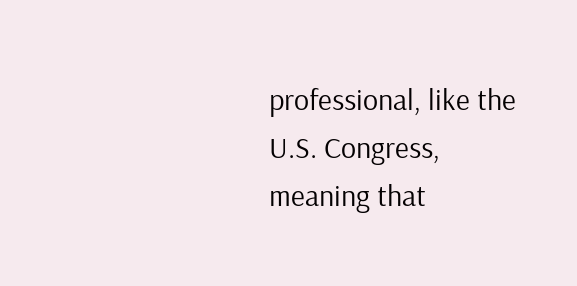professional, like the U.S. Congress, meaning that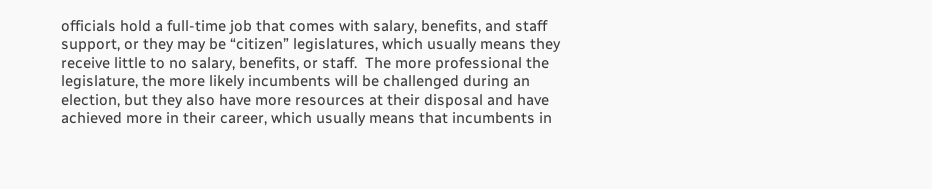officials hold a full-time job that comes with salary, benefits, and staff support, or they may be “citizen” legislatures, which usually means they receive little to no salary, benefits, or staff.  The more professional the legislature, the more likely incumbents will be challenged during an election, but they also have more resources at their disposal and have achieved more in their career, which usually means that incumbents in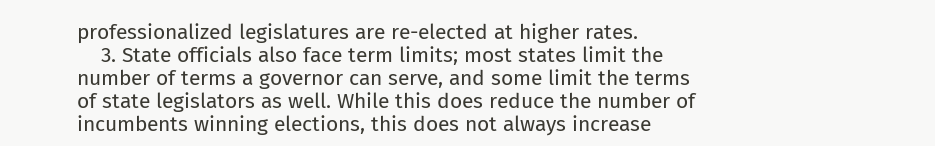professionalized legislatures are re-elected at higher rates.
    3. State officials also face term limits; most states limit the number of terms a governor can serve, and some limit the terms of state legislators as well. While this does reduce the number of incumbents winning elections, this does not always increase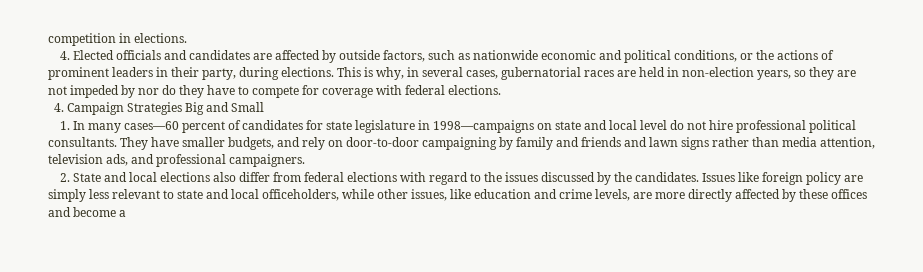competition in elections.
    4. Elected officials and candidates are affected by outside factors, such as nationwide economic and political conditions, or the actions of prominent leaders in their party, during elections. This is why, in several cases, gubernatorial races are held in non-election years, so they are not impeded by nor do they have to compete for coverage with federal elections.
  4. Campaign Strategies Big and Small
    1. In many cases—60 percent of candidates for state legislature in 1998—campaigns on state and local level do not hire professional political consultants. They have smaller budgets, and rely on door-to-door campaigning by family and friends and lawn signs rather than media attention, television ads, and professional campaigners.
    2. State and local elections also differ from federal elections with regard to the issues discussed by the candidates. Issues like foreign policy are simply less relevant to state and local officeholders, while other issues, like education and crime levels, are more directly affected by these offices and become a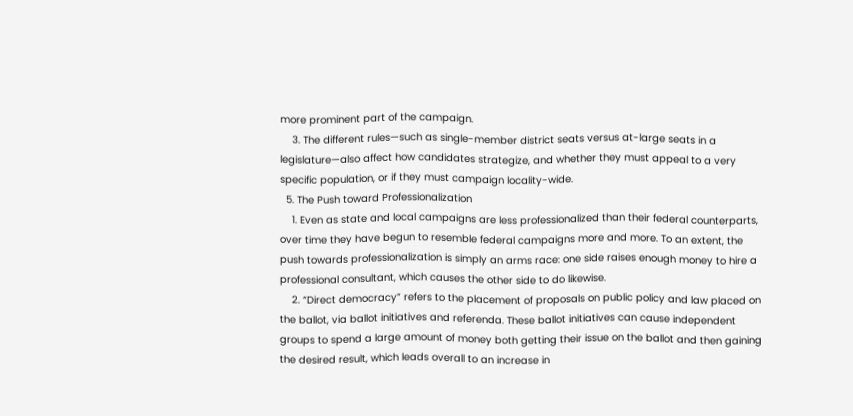more prominent part of the campaign.
    3. The different rules—such as single-member district seats versus at-large seats in a legislature—also affect how candidates strategize, and whether they must appeal to a very specific population, or if they must campaign locality-wide.
  5. The Push toward Professionalization
    1. Even as state and local campaigns are less professionalized than their federal counterparts, over time they have begun to resemble federal campaigns more and more. To an extent, the push towards professionalization is simply an arms race: one side raises enough money to hire a professional consultant, which causes the other side to do likewise.
    2. “Direct democracy” refers to the placement of proposals on public policy and law placed on the ballot, via ballot initiatives and referenda. These ballot initiatives can cause independent groups to spend a large amount of money both getting their issue on the ballot and then gaining the desired result, which leads overall to an increase in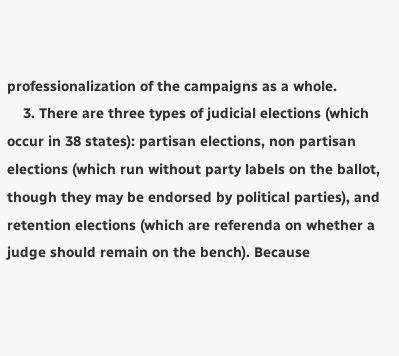professionalization of the campaigns as a whole.
    3. There are three types of judicial elections (which occur in 38 states): partisan elections, non partisan elections (which run without party labels on the ballot, though they may be endorsed by political parties), and retention elections (which are referenda on whether a judge should remain on the bench). Because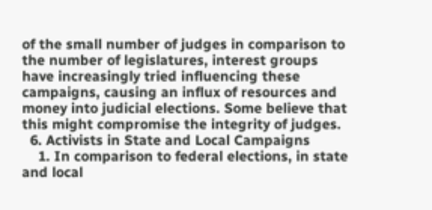of the small number of judges in comparison to the number of legislatures, interest groups have increasingly tried influencing these campaigns, causing an influx of resources and money into judicial elections. Some believe that this might compromise the integrity of judges.
  6. Activists in State and Local Campaigns
    1. In comparison to federal elections, in state and local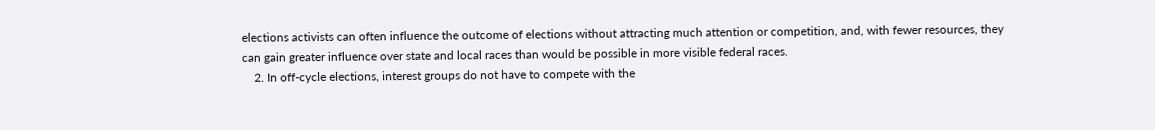elections activists can often influence the outcome of elections without attracting much attention or competition, and, with fewer resources, they can gain greater influence over state and local races than would be possible in more visible federal races.
    2. In off-cycle elections, interest groups do not have to compete with the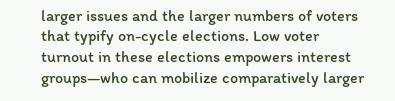larger issues and the larger numbers of voters that typify on-cycle elections. Low voter turnout in these elections empowers interest groups—who can mobilize comparatively larger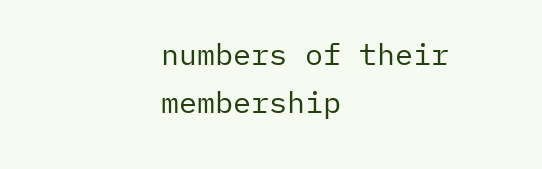numbers of their membership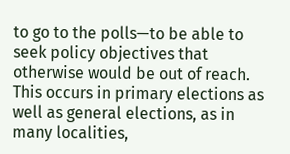to go to the polls—to be able to seek policy objectives that otherwise would be out of reach. This occurs in primary elections as well as general elections, as in many localities,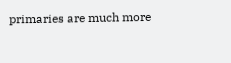primaries are much more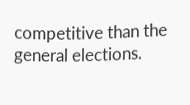competitive than the general elections.